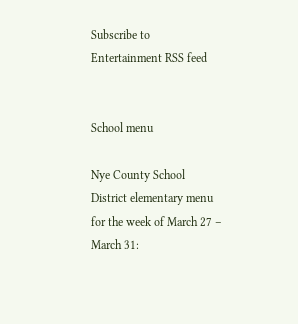Subscribe to Entertainment RSS feed


School menu

Nye County School District elementary menu for the week of March 27 – March 31: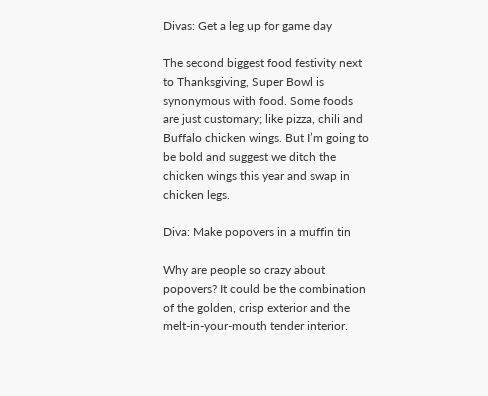Divas: Get a leg up for game day

The second biggest food festivity next to Thanksgiving, Super Bowl is synonymous with food. Some foods are just customary; like pizza, chili and Buffalo chicken wings. But I’m going to be bold and suggest we ditch the chicken wings this year and swap in chicken legs.

Diva: Make popovers in a muffin tin

Why are people so crazy about popovers? It could be the combination of the golden, crisp exterior and the melt-in-your-mouth tender interior.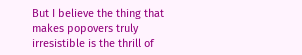But I believe the thing that makes popovers truly irresistible is the thrill of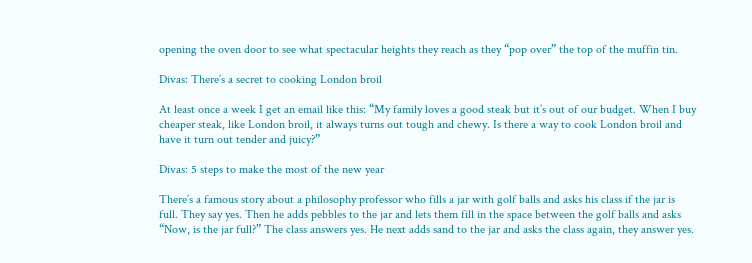opening the oven door to see what spectacular heights they reach as they “pop over” the top of the muffin tin.

Divas: There’s a secret to cooking London broil

At least once a week I get an email like this: “My family loves a good steak but it’s out of our budget. When I buy cheaper steak, like London broil, it always turns out tough and chewy. Is there a way to cook London broil and have it turn out tender and juicy?”

Divas: 5 steps to make the most of the new year

There’s a famous story about a philosophy professor who fills a jar with golf balls and asks his class if the jar is full. They say yes. Then he adds pebbles to the jar and lets them fill in the space between the golf balls and asks “Now, is the jar full?” The class answers yes. He next adds sand to the jar and asks the class again, they answer yes.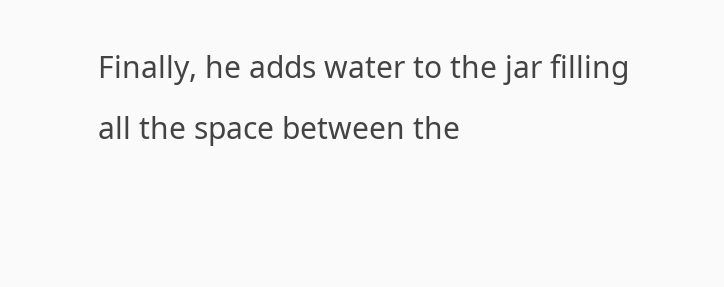Finally, he adds water to the jar filling all the space between the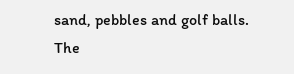sand, pebbles and golf balls. The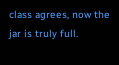class agrees, now the jar is truly full.